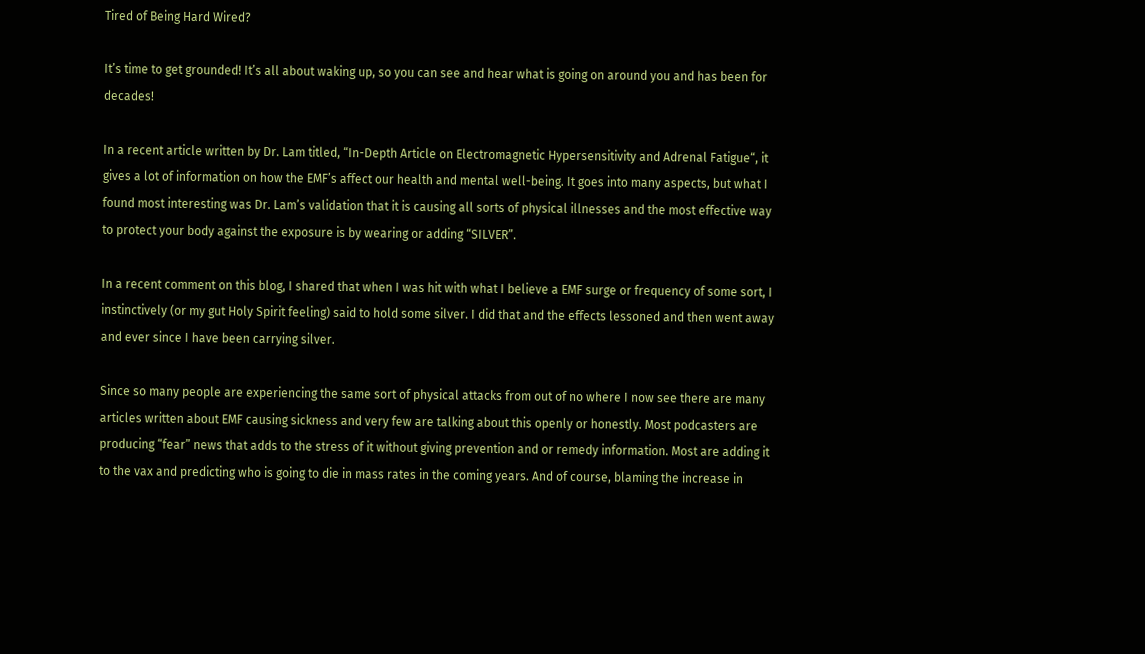Tired of Being Hard Wired?

It’s time to get grounded! It’s all about waking up, so you can see and hear what is going on around you and has been for decades!

In a recent article written by Dr. Lam titled, “In-Depth Article on Electromagnetic Hypersensitivity and Adrenal Fatigue“, it gives a lot of information on how the EMF’s affect our health and mental well-being. It goes into many aspects, but what I found most interesting was Dr. Lam’s validation that it is causing all sorts of physical illnesses and the most effective way to protect your body against the exposure is by wearing or adding “SILVER”.

In a recent comment on this blog, I shared that when I was hit with what I believe a EMF surge or frequency of some sort, I instinctively (or my gut Holy Spirit feeling) said to hold some silver. I did that and the effects lessoned and then went away and ever since I have been carrying silver.

Since so many people are experiencing the same sort of physical attacks from out of no where I now see there are many articles written about EMF causing sickness and very few are talking about this openly or honestly. Most podcasters are producing “fear” news that adds to the stress of it without giving prevention and or remedy information. Most are adding it to the vax and predicting who is going to die in mass rates in the coming years. And of course, blaming the increase in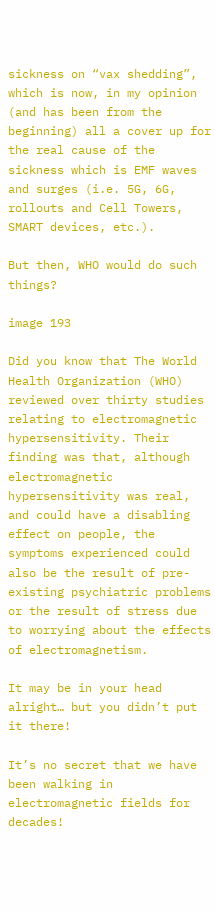sickness on “vax shedding”, which is now, in my opinion (and has been from the beginning) all a cover up for the real cause of the sickness which is EMF waves and surges (i.e. 5G, 6G, rollouts and Cell Towers, SMART devices, etc.).

But then, WHO would do such things?

image 193

Did you know that The World Health Organization (WHO) reviewed over thirty studies relating to electromagnetic hypersensitivity. Their finding was that, although electromagnetic hypersensitivity was real, and could have a disabling effect on people, the symptoms experienced could also be the result of pre-existing psychiatric problems or the result of stress due to worrying about the effects of electromagnetism.

It may be in your head alright… but you didn’t put it there!

It’s no secret that we have been walking in electromagnetic fields for decades!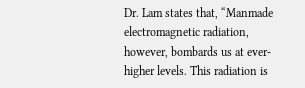Dr. Lam states that, “Manmade electromagnetic radiation, however, bombards us at ever-higher levels. This radiation is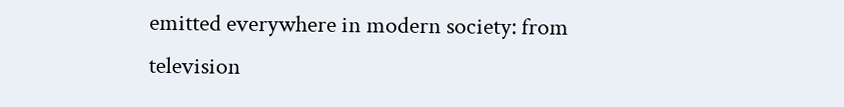emitted everywhere in modern society: from television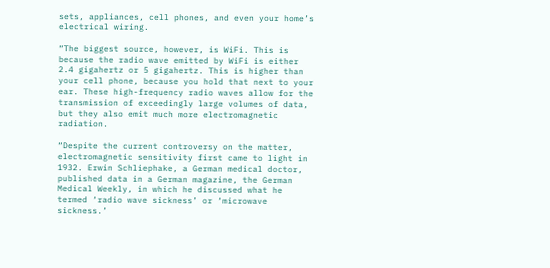sets, appliances, cell phones, and even your home’s electrical wiring.

“The biggest source, however, is WiFi. This is because the radio wave emitted by WiFi is either 2.4 gigahertz or 5 gigahertz. This is higher than your cell phone, because you hold that next to your ear. These high-frequency radio waves allow for the transmission of exceedingly large volumes of data, but they also emit much more electromagnetic radiation.

“Despite the current controversy on the matter, electromagnetic sensitivity first came to light in 1932. Erwin Schliephake, a German medical doctor, published data in a German magazine, the German Medical Weekly, in which he discussed what he termed ‘radio wave sickness’ or ‘microwave sickness.’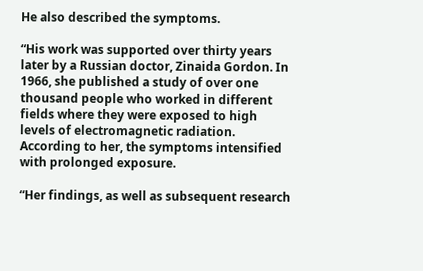He also described the symptoms.

“His work was supported over thirty years later by a Russian doctor, Zinaida Gordon. In 1966, she published a study of over one thousand people who worked in different fields where they were exposed to high levels of electromagnetic radiation. According to her, the symptoms intensified with prolonged exposure.

“Her findings, as well as subsequent research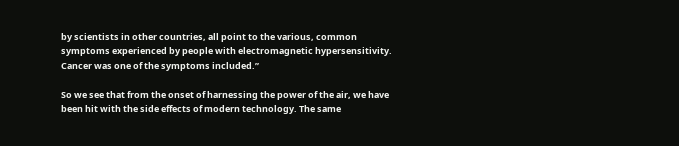by scientists in other countries, all point to the various, common symptoms experienced by people with electromagnetic hypersensitivity. Cancer was one of the symptoms included.”

So we see that from the onset of harnessing the power of the air, we have been hit with the side effects of modern technology. The same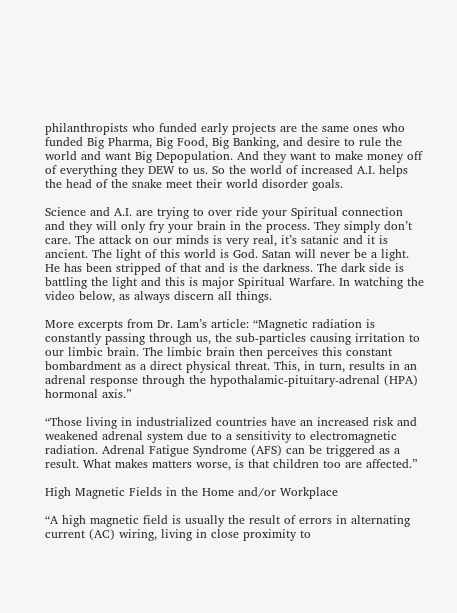philanthropists who funded early projects are the same ones who funded Big Pharma, Big Food, Big Banking, and desire to rule the world and want Big Depopulation. And they want to make money off of everything they DEW to us. So the world of increased A.I. helps the head of the snake meet their world disorder goals.

Science and A.I. are trying to over ride your Spiritual connection and they will only fry your brain in the process. They simply don’t care. The attack on our minds is very real, it’s satanic and it is ancient. The light of this world is God. Satan will never be a light. He has been stripped of that and is the darkness. The dark side is battling the light and this is major Spiritual Warfare. In watching the video below, as always discern all things.

More excerpts from Dr. Lam’s article: “Magnetic radiation is constantly passing through us, the sub-particles causing irritation to our limbic brain. The limbic brain then perceives this constant bombardment as a direct physical threat. This, in turn, results in an adrenal response through the hypothalamic-pituitary-adrenal (HPA) hormonal axis.”

“Those living in industrialized countries have an increased risk and weakened adrenal system due to a sensitivity to electromagnetic radiation. Adrenal Fatigue Syndrome (AFS) can be triggered as a result. What makes matters worse, is that children too are affected.”

High Magnetic Fields in the Home and/or Workplace

“A high magnetic field is usually the result of errors in alternating current (AC) wiring, living in close proximity to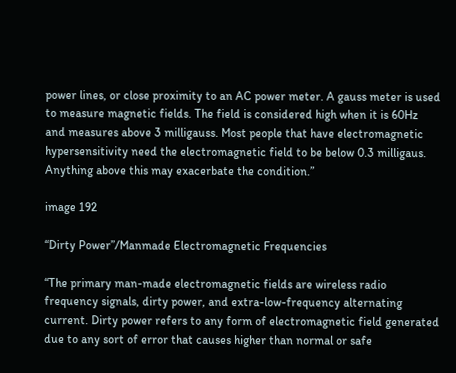power lines, or close proximity to an AC power meter. A gauss meter is used to measure magnetic fields. The field is considered high when it is 60Hz and measures above 3 milligauss. Most people that have electromagnetic hypersensitivity need the electromagnetic field to be below 0.3 milligaus. Anything above this may exacerbate the condition.”

image 192

“Dirty Power”/Manmade Electromagnetic Frequencies

“The primary man-made electromagnetic fields are wireless radio frequency signals, dirty power, and extra-low-frequency alternating current. Dirty power refers to any form of electromagnetic field generated due to any sort of error that causes higher than normal or safe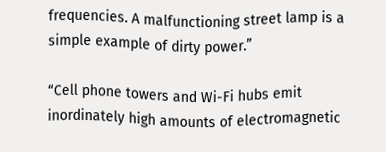frequencies. A malfunctioning street lamp is a simple example of dirty power.”

“Cell phone towers and Wi-Fi hubs emit inordinately high amounts of electromagnetic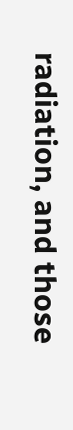radiation, and those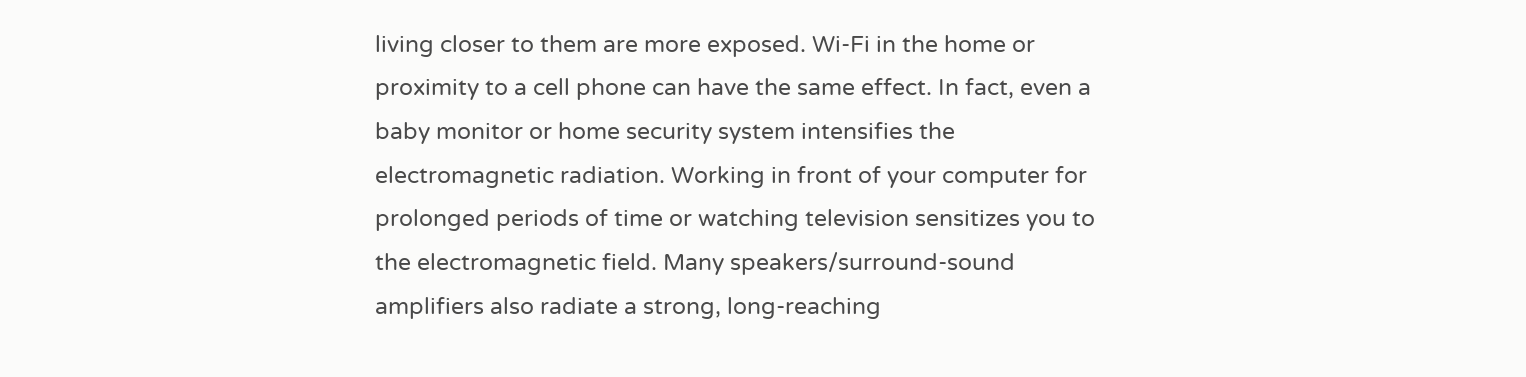living closer to them are more exposed. Wi-Fi in the home or proximity to a cell phone can have the same effect. In fact, even a baby monitor or home security system intensifies the electromagnetic radiation. Working in front of your computer for prolonged periods of time or watching television sensitizes you to the electromagnetic field. Many speakers/surround-sound amplifiers also radiate a strong, long-reaching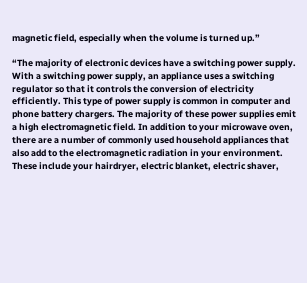magnetic field, especially when the volume is turned up.”

“The majority of electronic devices have a switching power supply. With a switching power supply, an appliance uses a switching regulator so that it controls the conversion of electricity efficiently. This type of power supply is common in computer and phone battery chargers. The majority of these power supplies emit a high electromagnetic field. In addition to your microwave oven, there are a number of commonly used household appliances that also add to the electromagnetic radiation in your environment. These include your hairdryer, electric blanket, electric shaver,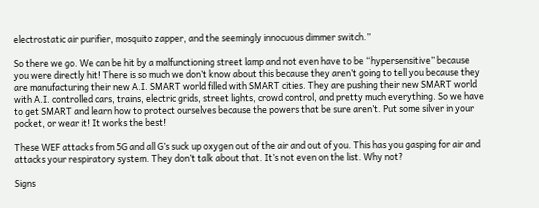electrostatic air purifier, mosquito zapper, and the seemingly innocuous dimmer switch.”

So there we go. We can be hit by a malfunctioning street lamp and not even have to be “hypersensitive” because you were directly hit! There is so much we don’t know about this because they aren’t going to tell you because they are manufacturing their new A.I. SMART world filled with SMART cities. They are pushing their new SMART world with A.I. controlled cars, trains, electric grids, street lights, crowd control, and pretty much everything. So we have to get SMART and learn how to protect ourselves because the powers that be sure aren’t. Put some silver in your pocket, or wear it! It works the best!

These WEF attacks from 5G and all G’s suck up oxygen out of the air and out of you. This has you gasping for air and attacks your respiratory system. They don’t talk about that. It’s not even on the list. Why not?

Signs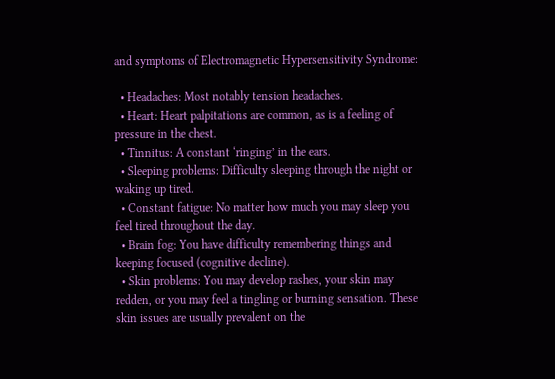and symptoms of Electromagnetic Hypersensitivity Syndrome:

  • Headaches: Most notably tension headaches.
  • Heart: Heart palpitations are common, as is a feeling of pressure in the chest.
  • Tinnitus: A constant ‘ringing’ in the ears.
  • Sleeping problems: Difficulty sleeping through the night or waking up tired.
  • Constant fatigue: No matter how much you may sleep you feel tired throughout the day.
  • Brain fog: You have difficulty remembering things and keeping focused (cognitive decline).
  • Skin problems: You may develop rashes, your skin may redden, or you may feel a tingling or burning sensation. These skin issues are usually prevalent on the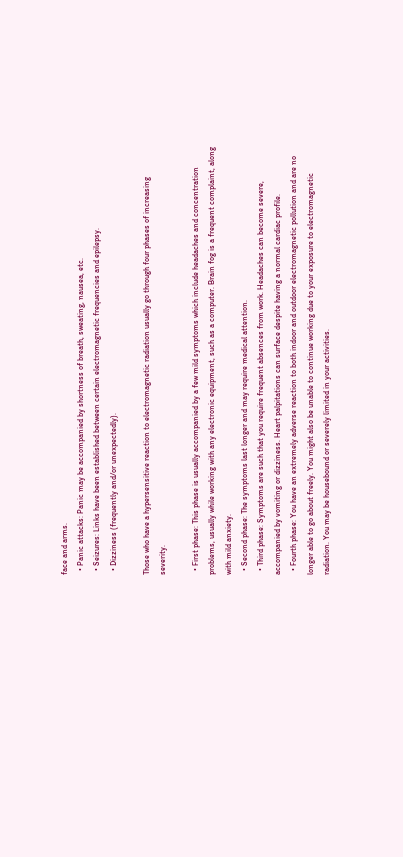face and arms.
  • Panic attacks: Panic may be accompanied by shortness of breath, sweating, nausea, etc.
  • Seizures: Links have been established between certain electromagnetic frequencies and epilepsy.
  • Dizziness (frequently and/or unexpectedly).

Those who have a hypersensitive reaction to electromagnetic radiation usually go through four phases of increasing severity.

  • First phase: This phase is usually accompanied by a few mild symptoms which include headaches and concentration problems, usually while working with any electronic equipment, such as a computer. Brain fog is a frequent complaint, along with mild anxiety.
  • Second phase: The symptoms last longer and may require medical attention.
  • Third phase: Symptoms are such that you require frequent absences from work. Headaches can become severe, accompanied by vomiting or dizziness. Heart palpitations can surface despite having a normal cardiac profile.
  • Fourth phase: You have an extremely adverse reaction to both indoor and outdoor electromagnetic pollution and are no longer able to go about freely. You might also be unable to continue working due to your exposure to electromagnetic radiation. You may be housebound or severely limited in your activities.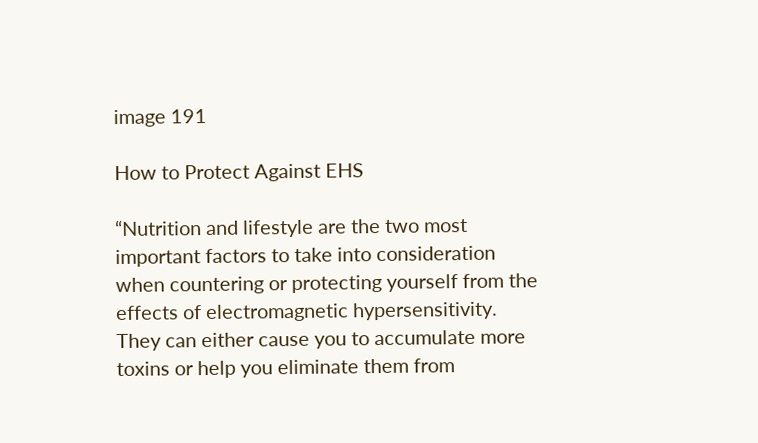image 191

How to Protect Against EHS

“Nutrition and lifestyle are the two most important factors to take into consideration when countering or protecting yourself from the effects of electromagnetic hypersensitivity. They can either cause you to accumulate more toxins or help you eliminate them from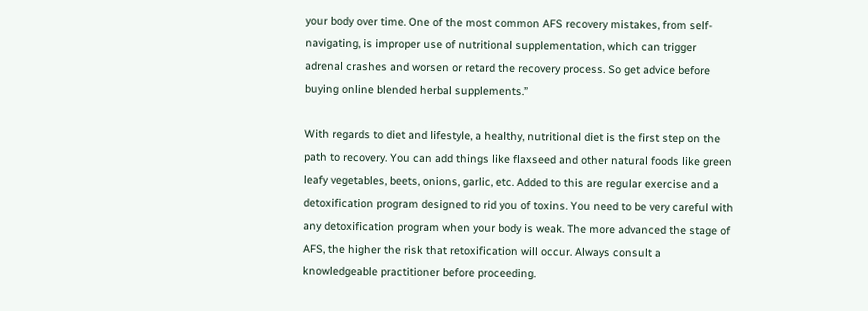your body over time. One of the most common AFS recovery mistakes, from self-navigating, is improper use of nutritional supplementation, which can trigger adrenal crashes and worsen or retard the recovery process. So get advice before buying online blended herbal supplements.”

With regards to diet and lifestyle, a healthy, nutritional diet is the first step on the path to recovery. You can add things like flaxseed and other natural foods like green leafy vegetables, beets, onions, garlic, etc. Added to this are regular exercise and a detoxification program designed to rid you of toxins. You need to be very careful with any detoxification program when your body is weak. The more advanced the stage of AFS, the higher the risk that retoxification will occur. Always consult a knowledgeable practitioner before proceeding.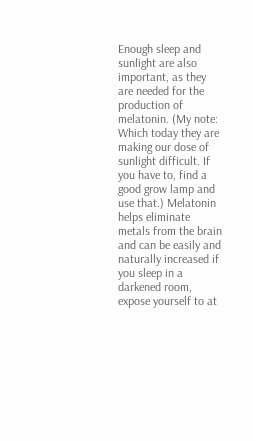Enough sleep and sunlight are also important, as they are needed for the production of melatonin. (My note: Which today they are making our dose of sunlight difficult. If you have to, find a good grow lamp and use that.) Melatonin helps eliminate metals from the brain and can be easily and naturally increased if you sleep in a darkened room, expose yourself to at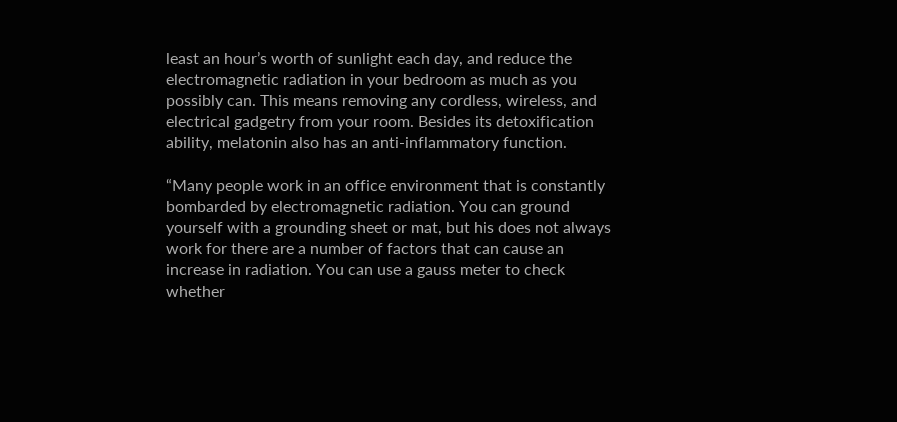least an hour’s worth of sunlight each day, and reduce the electromagnetic radiation in your bedroom as much as you possibly can. This means removing any cordless, wireless, and electrical gadgetry from your room. Besides its detoxification ability, melatonin also has an anti-inflammatory function.

“Many people work in an office environment that is constantly bombarded by electromagnetic radiation. You can ground yourself with a grounding sheet or mat, but his does not always work for there are a number of factors that can cause an increase in radiation. You can use a gauss meter to check whether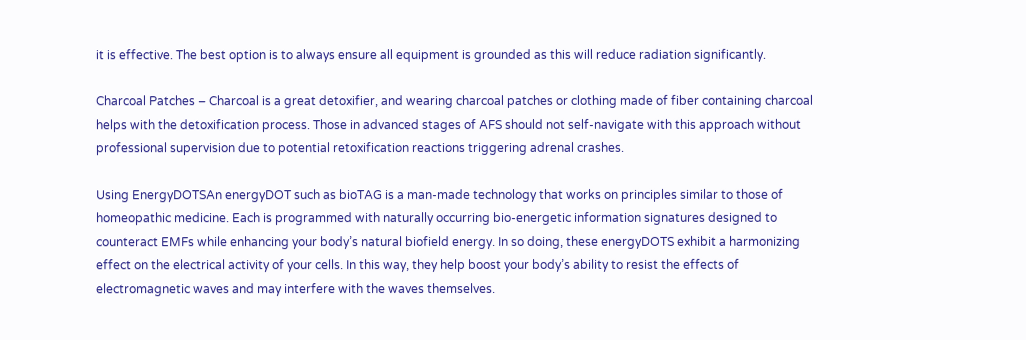it is effective. The best option is to always ensure all equipment is grounded as this will reduce radiation significantly.

Charcoal Patches – Charcoal is a great detoxifier, and wearing charcoal patches or clothing made of fiber containing charcoal helps with the detoxification process. Those in advanced stages of AFS should not self-navigate with this approach without professional supervision due to potential retoxification reactions triggering adrenal crashes.

Using EnergyDOTSAn energyDOT such as bioTAG is a man-made technology that works on principles similar to those of homeopathic medicine. Each is programmed with naturally occurring bio-energetic information signatures designed to counteract EMFs while enhancing your body’s natural biofield energy. In so doing, these energyDOTS exhibit a harmonizing effect on the electrical activity of your cells. In this way, they help boost your body’s ability to resist the effects of electromagnetic waves and may interfere with the waves themselves.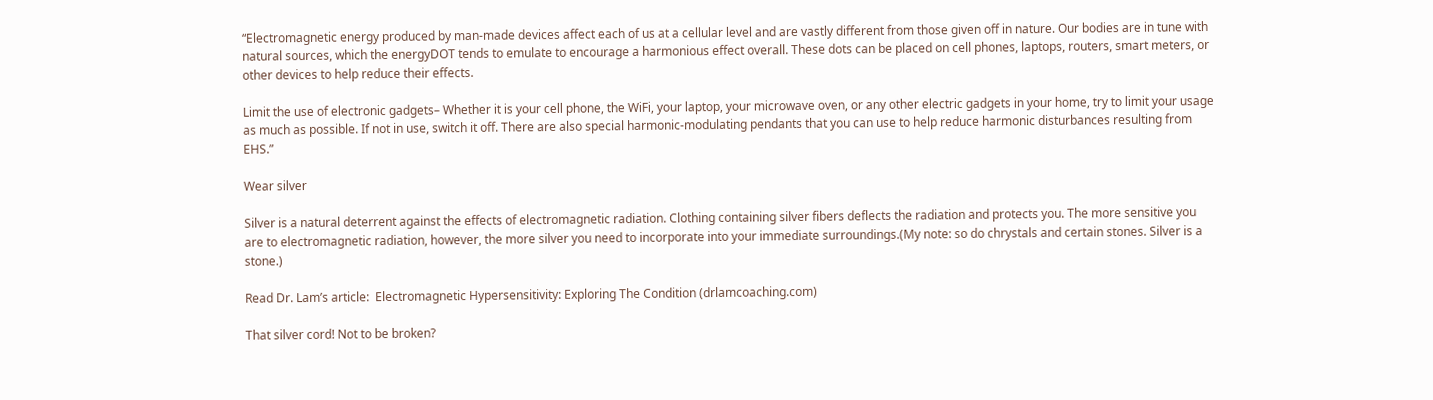“Electromagnetic energy produced by man-made devices affect each of us at a cellular level and are vastly different from those given off in nature. Our bodies are in tune with natural sources, which the energyDOT tends to emulate to encourage a harmonious effect overall. These dots can be placed on cell phones, laptops, routers, smart meters, or other devices to help reduce their effects.

Limit the use of electronic gadgets– Whether it is your cell phone, the WiFi, your laptop, your microwave oven, or any other electric gadgets in your home, try to limit your usage as much as possible. If not in use, switch it off. There are also special harmonic-modulating pendants that you can use to help reduce harmonic disturbances resulting from EHS.”

Wear silver

Silver is a natural deterrent against the effects of electromagnetic radiation. Clothing containing silver fibers deflects the radiation and protects you. The more sensitive you are to electromagnetic radiation, however, the more silver you need to incorporate into your immediate surroundings.(My note: so do chrystals and certain stones. Silver is a stone.)

Read Dr. Lam’s article:  Electromagnetic Hypersensitivity: Exploring The Condition (drlamcoaching.com)

That silver cord! Not to be broken?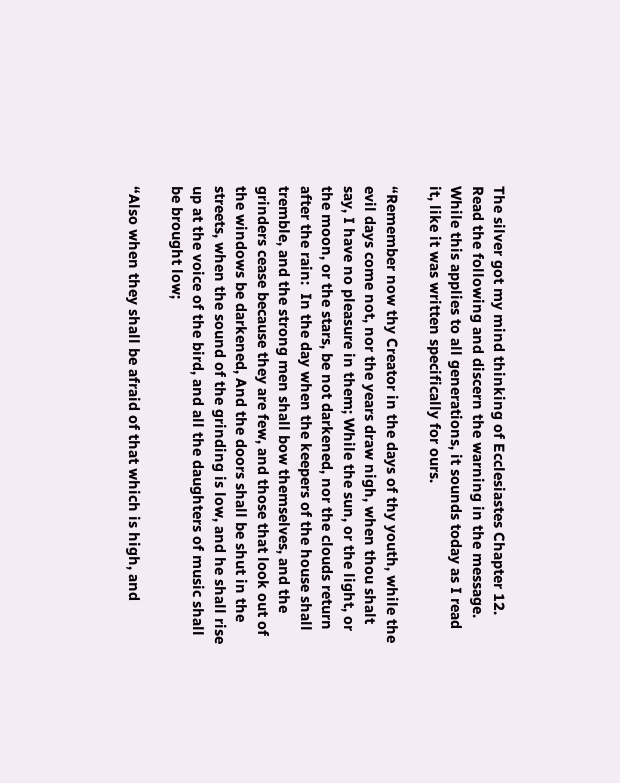The silver got my mind thinking of Ecclesiastes Chapter 12. Read the following and discern the warning in the message. While this applies to all generations, it sounds today as I read it, like it was written specifically for ours.

“Remember now thy Creator in the days of thy youth, while the evil days come not, nor the years draw nigh, when thou shalt say, I have no pleasure in them; While the sun, or the light, or the moon, or the stars, be not darkened, nor the clouds return after the rain:  In the day when the keepers of the house shall tremble, and the strong men shall bow themselves, and the grinders cease because they are few, and those that look out of the windows be darkened, And the doors shall be shut in the streets, when the sound of the grinding is low, and he shall rise up at the voice of the bird, and all the daughters of music shall be brought low;

“Also when they shall be afraid of that which is high, and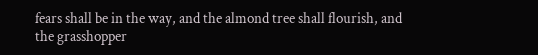fears shall be in the way, and the almond tree shall flourish, and the grasshopper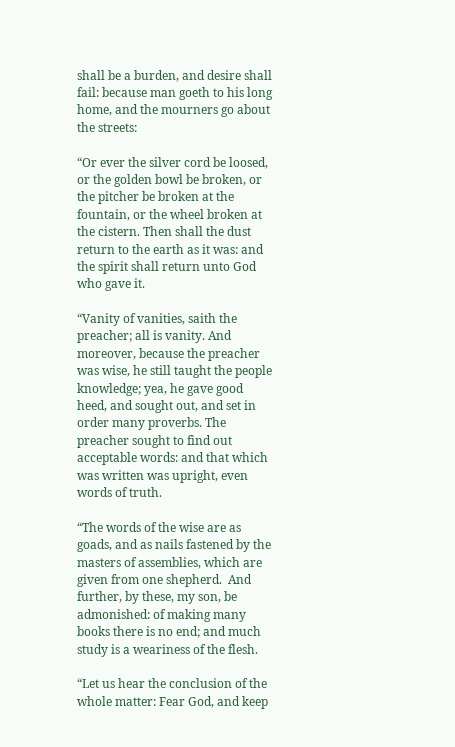shall be a burden, and desire shall fail: because man goeth to his long home, and the mourners go about the streets:

“Or ever the silver cord be loosed, or the golden bowl be broken, or the pitcher be broken at the fountain, or the wheel broken at the cistern. Then shall the dust return to the earth as it was: and the spirit shall return unto God who gave it.

“Vanity of vanities, saith the preacher; all is vanity. And moreover, because the preacher was wise, he still taught the people knowledge; yea, he gave good heed, and sought out, and set in order many proverbs. The preacher sought to find out acceptable words: and that which was written was upright, even words of truth.

“The words of the wise are as goads, and as nails fastened by the masters of assemblies, which are given from one shepherd.  And further, by these, my son, be admonished: of making many books there is no end; and much study is a weariness of the flesh.

“Let us hear the conclusion of the whole matter: Fear God, and keep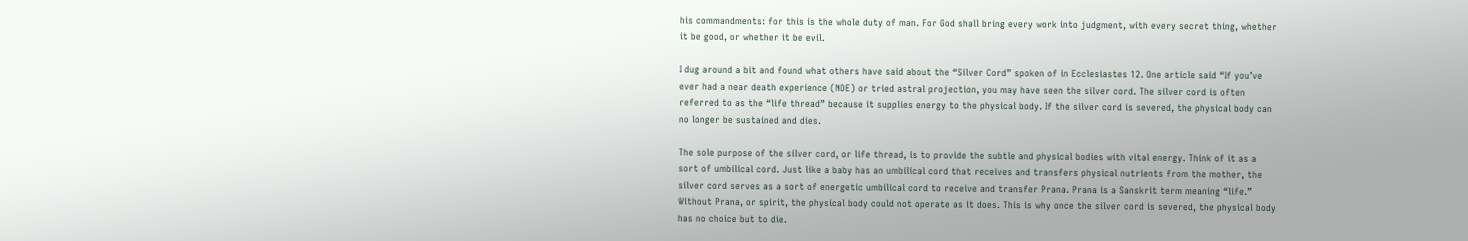his commandments: for this is the whole duty of man. For God shall bring every work into judgment, with every secret thing, whether it be good, or whether it be evil.

I dug around a bit and found what others have said about the “Silver Cord” spoken of in Ecclesiastes 12. One article said “If you’ve ever had a near death experience (NDE) or tried astral projection, you may have seen the silver cord. The silver cord is often referred to as the “life thread” because it supplies energy to the physical body. If the silver cord is severed, the physical body can no longer be sustained and dies.

The sole purpose of the silver cord, or life thread, is to provide the subtle and physical bodies with vital energy. Think of it as a sort of umbilical cord. Just like a baby has an umbilical cord that receives and transfers physical nutrients from the mother, the silver cord serves as a sort of energetic umbilical cord to receive and transfer Prana. Prana is a Sanskrit term meaning “life.” Without Prana, or spirit, the physical body could not operate as it does. This is why once the silver cord is severed, the physical body has no choice but to die.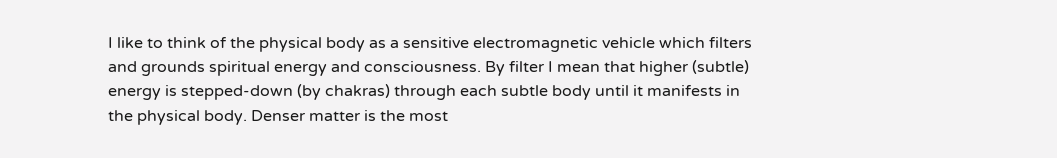I like to think of the physical body as a sensitive electromagnetic vehicle which filters and grounds spiritual energy and consciousness. By filter I mean that higher (subtle) energy is stepped-down (by chakras) through each subtle body until it manifests in the physical body. Denser matter is the most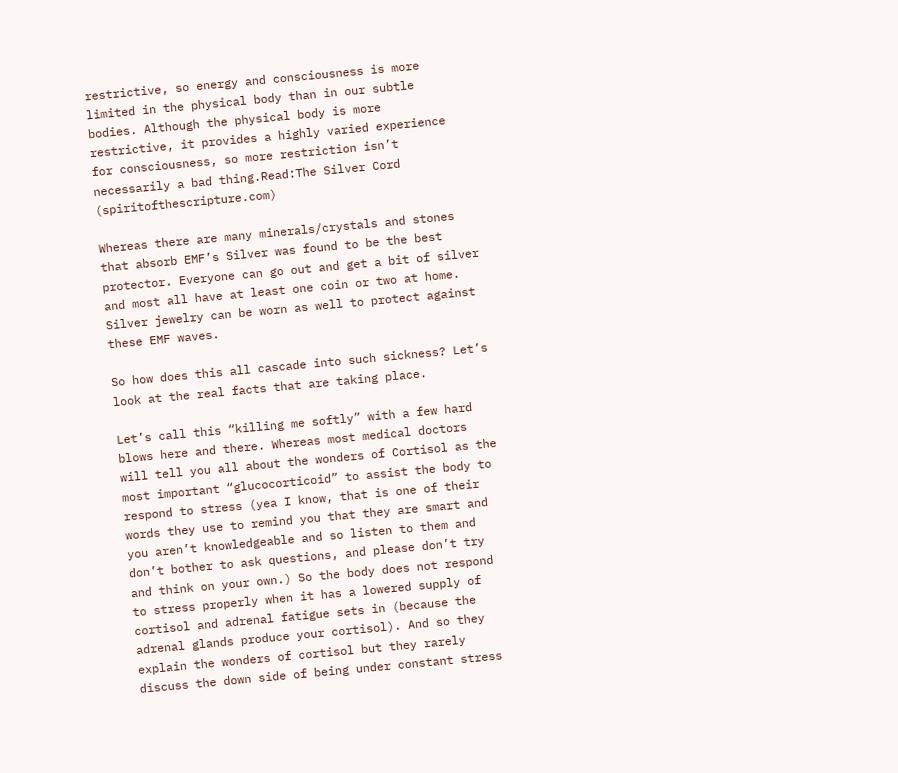restrictive, so energy and consciousness is more limited in the physical body than in our subtle bodies. Although the physical body is more restrictive, it provides a highly varied experience for consciousness, so more restriction isn’t necessarily a bad thing.Read:The Silver Cord (spiritofthescripture.com)

Whereas there are many minerals/crystals and stones that absorb EMF’s Silver was found to be the best protector. Everyone can go out and get a bit of silver and most all have at least one coin or two at home. Silver jewelry can be worn as well to protect against these EMF waves.

So how does this all cascade into such sickness? Let’s look at the real facts that are taking place.

Let’s call this “killing me softly” with a few hard blows here and there. Whereas most medical doctors will tell you all about the wonders of Cortisol as the most important “glucocorticoid” to assist the body to respond to stress (yea I know, that is one of their words they use to remind you that they are smart and you aren’t knowledgeable and so listen to them and don’t bother to ask questions, and please don’t try and think on your own.) So the body does not respond to stress properly when it has a lowered supply of cortisol and adrenal fatigue sets in (because the adrenal glands produce your cortisol). And so they explain the wonders of cortisol but they rarely discuss the down side of being under constant stress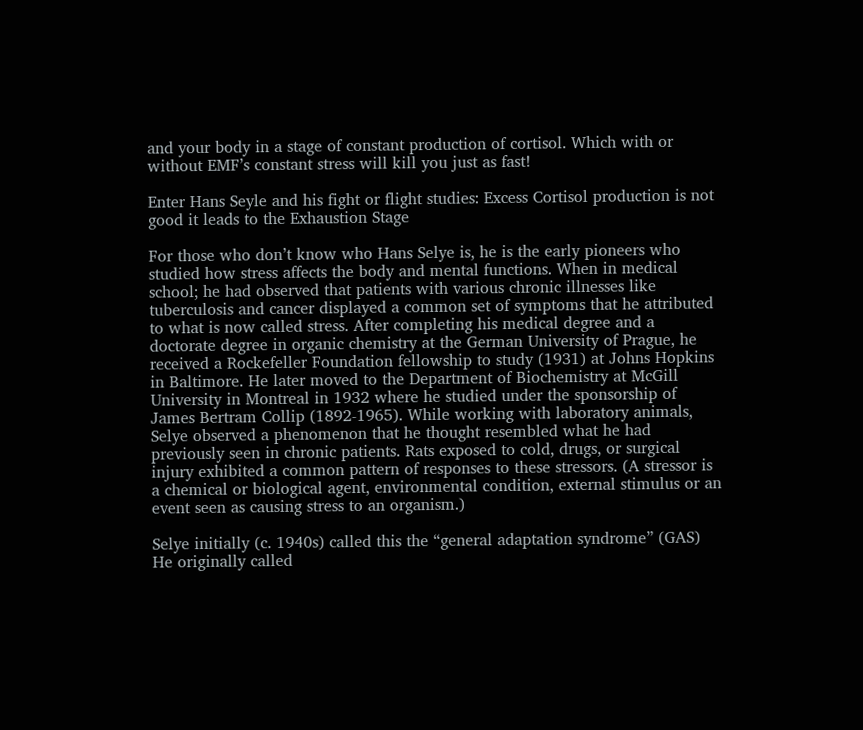and your body in a stage of constant production of cortisol. Which with or without EMF’s constant stress will kill you just as fast!

Enter Hans Seyle and his fight or flight studies: Excess Cortisol production is not good it leads to the Exhaustion Stage

For those who don’t know who Hans Selye is, he is the early pioneers who studied how stress affects the body and mental functions. When in medical school; he had observed that patients with various chronic illnesses like tuberculosis and cancer displayed a common set of symptoms that he attributed to what is now called stress. After completing his medical degree and a doctorate degree in organic chemistry at the German University of Prague, he received a Rockefeller Foundation fellowship to study (1931) at Johns Hopkins in Baltimore. He later moved to the Department of Biochemistry at McGill University in Montreal in 1932 where he studied under the sponsorship of James Bertram Collip (1892-1965). While working with laboratory animals, Selye observed a phenomenon that he thought resembled what he had previously seen in chronic patients. Rats exposed to cold, drugs, or surgical injury exhibited a common pattern of responses to these stressors. (A stressor is a chemical or biological agent, environmental condition, external stimulus or an event seen as causing stress to an organism.)

Selye initially (c. 1940s) called this the “general adaptation syndrome” (GAS) He originally called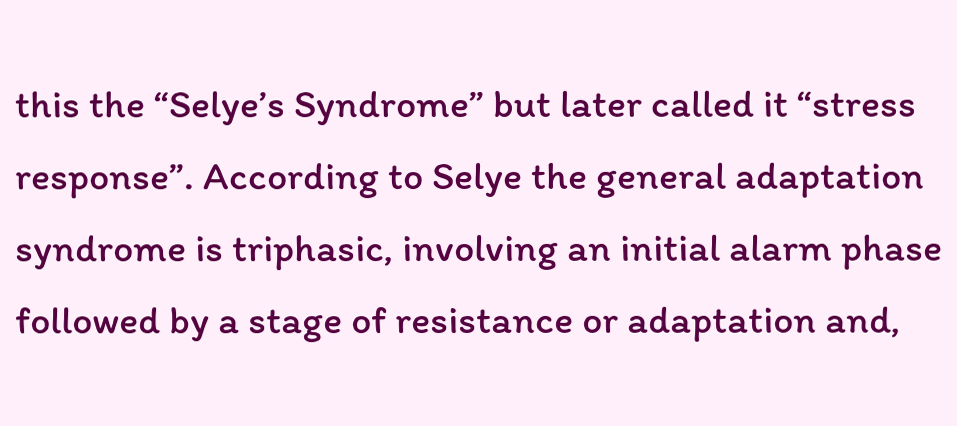this the “Selye’s Syndrome” but later called it “stress response”. According to Selye the general adaptation syndrome is triphasic, involving an initial alarm phase followed by a stage of resistance or adaptation and,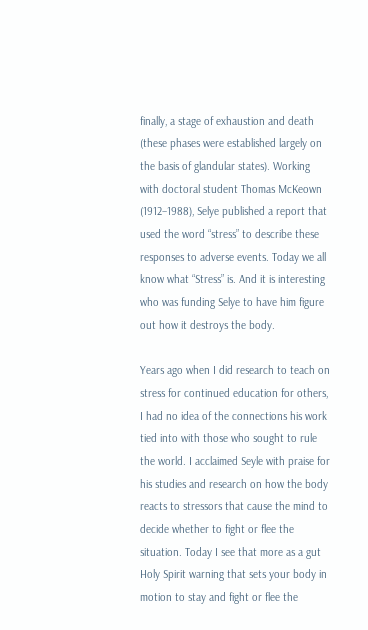finally, a stage of exhaustion and death (these phases were established largely on the basis of glandular states). Working with doctoral student Thomas McKeown (1912–1988), Selye published a report that used the word “stress” to describe these responses to adverse events. Today we all know what “Stress” is. And it is interesting who was funding Selye to have him figure out how it destroys the body.

Years ago when I did research to teach on stress for continued education for others, I had no idea of the connections his work tied into with those who sought to rule the world. I acclaimed Seyle with praise for his studies and research on how the body reacts to stressors that cause the mind to decide whether to fight or flee the situation. Today I see that more as a gut Holy Spirit warning that sets your body in motion to stay and fight or flee the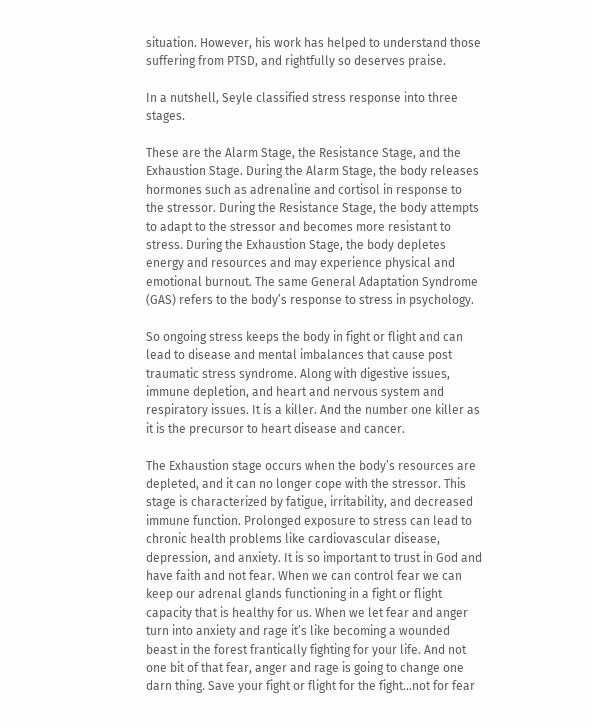situation. However, his work has helped to understand those suffering from PTSD, and rightfully so deserves praise.

In a nutshell, Seyle classified stress response into three stages.

These are the Alarm Stage, the Resistance Stage, and the Exhaustion Stage. During the Alarm Stage, the body releases hormones such as adrenaline and cortisol in response to the stressor. During the Resistance Stage, the body attempts to adapt to the stressor and becomes more resistant to stress. During the Exhaustion Stage, the body depletes energy and resources and may experience physical and emotional burnout. The same General Adaptation Syndrome (GAS) refers to the body’s response to stress in psychology.

So ongoing stress keeps the body in fight or flight and can lead to disease and mental imbalances that cause post traumatic stress syndrome. Along with digestive issues, immune depletion, and heart and nervous system and respiratory issues. It is a killer. And the number one killer as it is the precursor to heart disease and cancer.

The Exhaustion stage occurs when the body’s resources are depleted, and it can no longer cope with the stressor. This stage is characterized by fatigue, irritability, and decreased immune function. Prolonged exposure to stress can lead to chronic health problems like cardiovascular disease, depression, and anxiety. It is so important to trust in God and have faith and not fear. When we can control fear we can keep our adrenal glands functioning in a fight or flight capacity that is healthy for us. When we let fear and anger turn into anxiety and rage it’s like becoming a wounded beast in the forest frantically fighting for your life. And not one bit of that fear, anger and rage is going to change one darn thing. Save your fight or flight for the fight…not for fear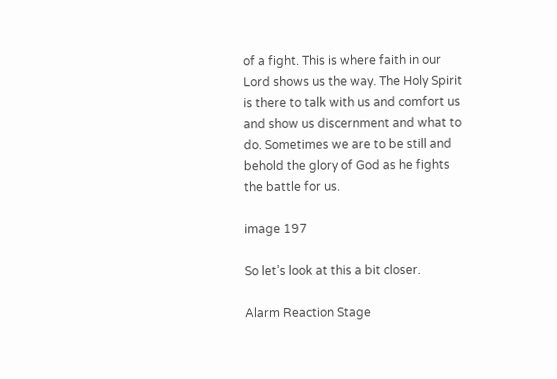of a fight. This is where faith in our Lord shows us the way. The Holy Spirit is there to talk with us and comfort us and show us discernment and what to do. Sometimes we are to be still and behold the glory of God as he fights the battle for us.

image 197

So let’s look at this a bit closer.

Alarm Reaction Stage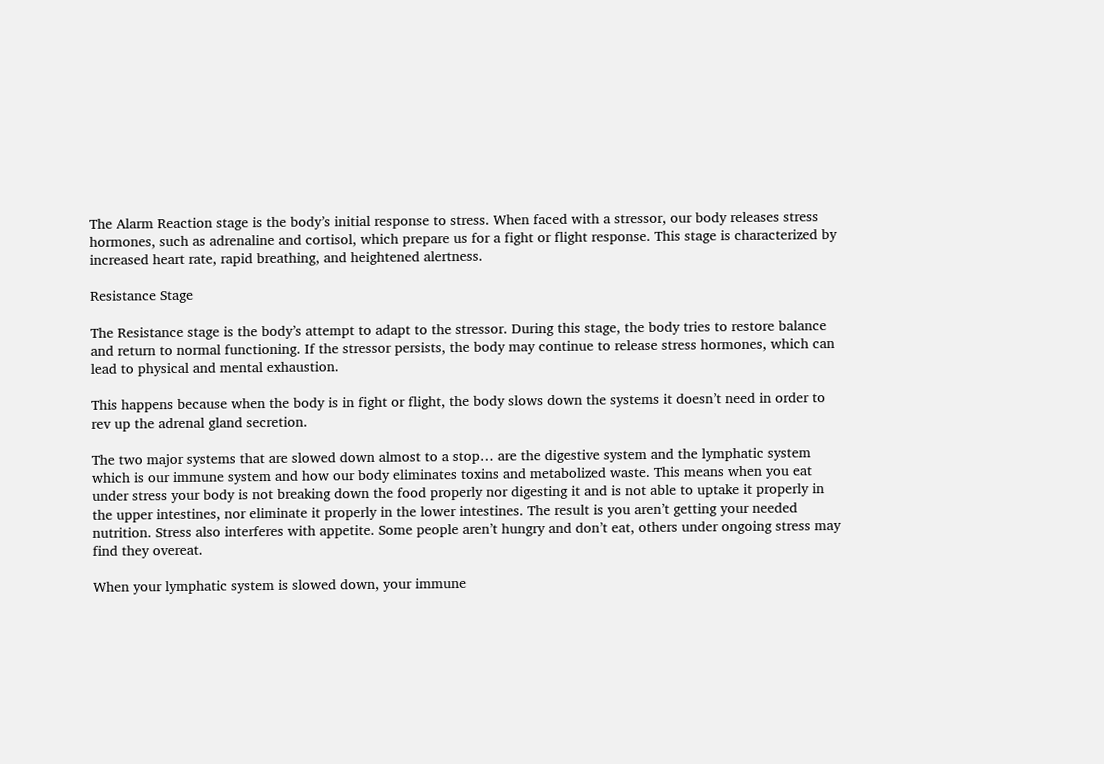The Alarm Reaction stage is the body’s initial response to stress. When faced with a stressor, our body releases stress hormones, such as adrenaline and cortisol, which prepare us for a fight or flight response. This stage is characterized by increased heart rate, rapid breathing, and heightened alertness.

Resistance Stage

The Resistance stage is the body’s attempt to adapt to the stressor. During this stage, the body tries to restore balance and return to normal functioning. If the stressor persists, the body may continue to release stress hormones, which can lead to physical and mental exhaustion.

This happens because when the body is in fight or flight, the body slows down the systems it doesn’t need in order to rev up the adrenal gland secretion.

The two major systems that are slowed down almost to a stop… are the digestive system and the lymphatic system which is our immune system and how our body eliminates toxins and metabolized waste. This means when you eat under stress your body is not breaking down the food properly nor digesting it and is not able to uptake it properly in the upper intestines, nor eliminate it properly in the lower intestines. The result is you aren’t getting your needed nutrition. Stress also interferes with appetite. Some people aren’t hungry and don’t eat, others under ongoing stress may find they overeat.

When your lymphatic system is slowed down, your immune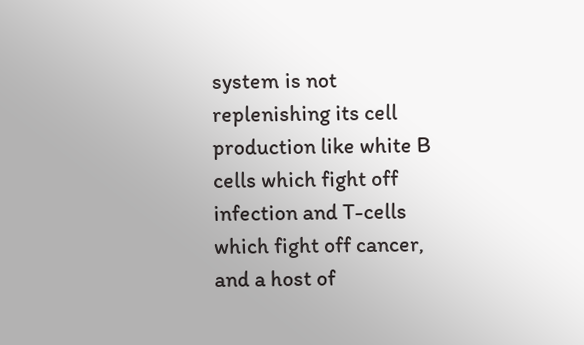system is not replenishing its cell production like white B cells which fight off infection and T-cells which fight off cancer, and a host of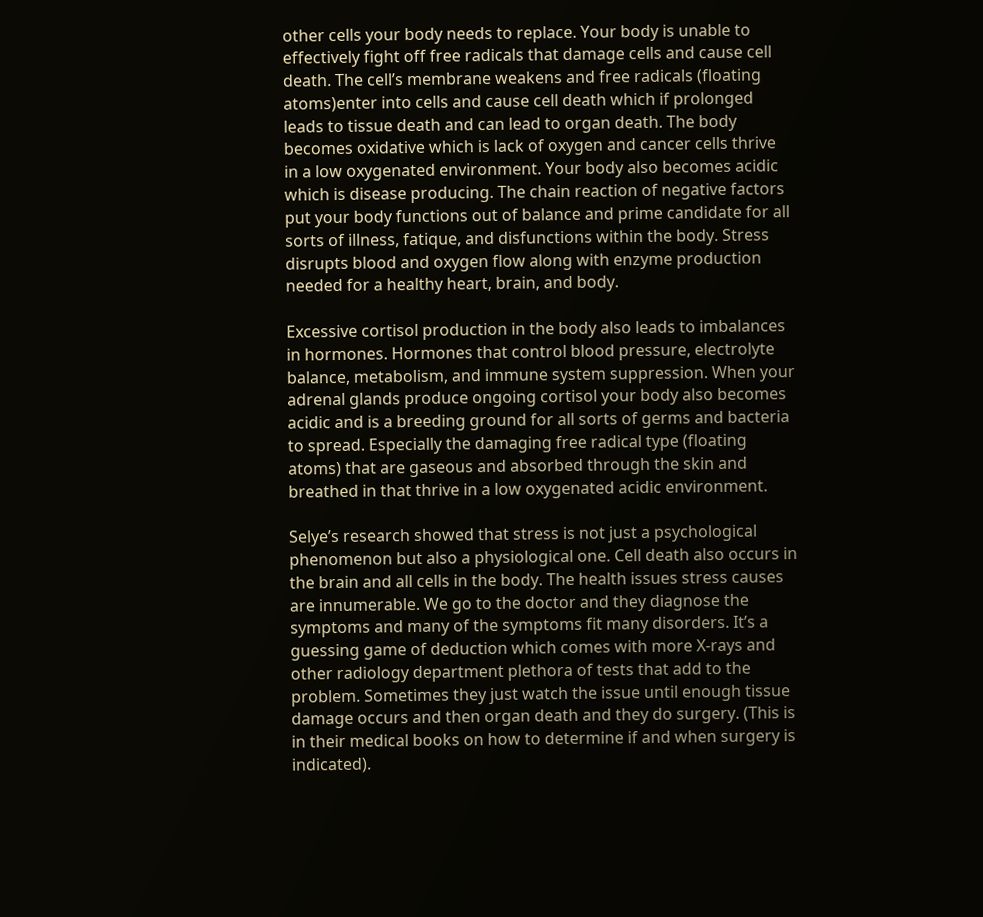other cells your body needs to replace. Your body is unable to effectively fight off free radicals that damage cells and cause cell death. The cell’s membrane weakens and free radicals (floating atoms)enter into cells and cause cell death which if prolonged leads to tissue death and can lead to organ death. The body becomes oxidative which is lack of oxygen and cancer cells thrive in a low oxygenated environment. Your body also becomes acidic which is disease producing. The chain reaction of negative factors put your body functions out of balance and prime candidate for all sorts of illness, fatique, and disfunctions within the body. Stress disrupts blood and oxygen flow along with enzyme production needed for a healthy heart, brain, and body.

Excessive cortisol production in the body also leads to imbalances in hormones. Hormones that control blood pressure, electrolyte balance, metabolism, and immune system suppression. When your adrenal glands produce ongoing cortisol your body also becomes acidic and is a breeding ground for all sorts of germs and bacteria to spread. Especially the damaging free radical type (floating atoms) that are gaseous and absorbed through the skin and breathed in that thrive in a low oxygenated acidic environment.

Selye’s research showed that stress is not just a psychological phenomenon but also a physiological one. Cell death also occurs in the brain and all cells in the body. The health issues stress causes are innumerable. We go to the doctor and they diagnose the symptoms and many of the symptoms fit many disorders. It’s a guessing game of deduction which comes with more X-rays and other radiology department plethora of tests that add to the problem. Sometimes they just watch the issue until enough tissue damage occurs and then organ death and they do surgery. (This is in their medical books on how to determine if and when surgery is indicated).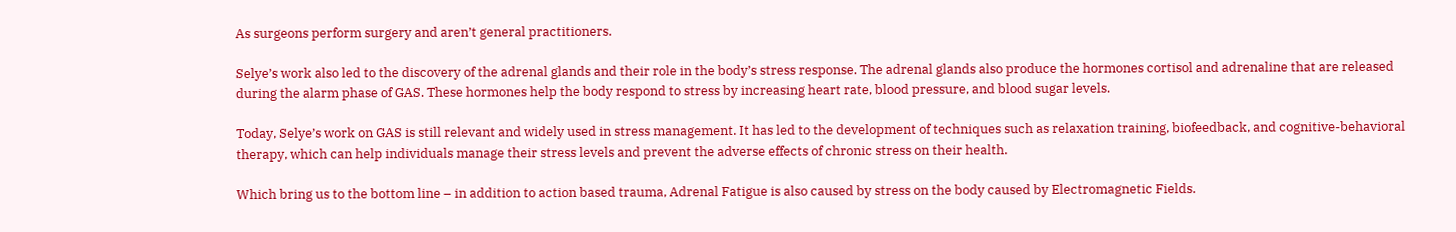As surgeons perform surgery and aren’t general practitioners.

Selye’s work also led to the discovery of the adrenal glands and their role in the body’s stress response. The adrenal glands also produce the hormones cortisol and adrenaline that are released during the alarm phase of GAS. These hormones help the body respond to stress by increasing heart rate, blood pressure, and blood sugar levels.

Today, Selye’s work on GAS is still relevant and widely used in stress management. It has led to the development of techniques such as relaxation training, biofeedback, and cognitive-behavioral therapy, which can help individuals manage their stress levels and prevent the adverse effects of chronic stress on their health.

Which bring us to the bottom line – in addition to action based trauma, Adrenal Fatigue is also caused by stress on the body caused by Electromagnetic Fields.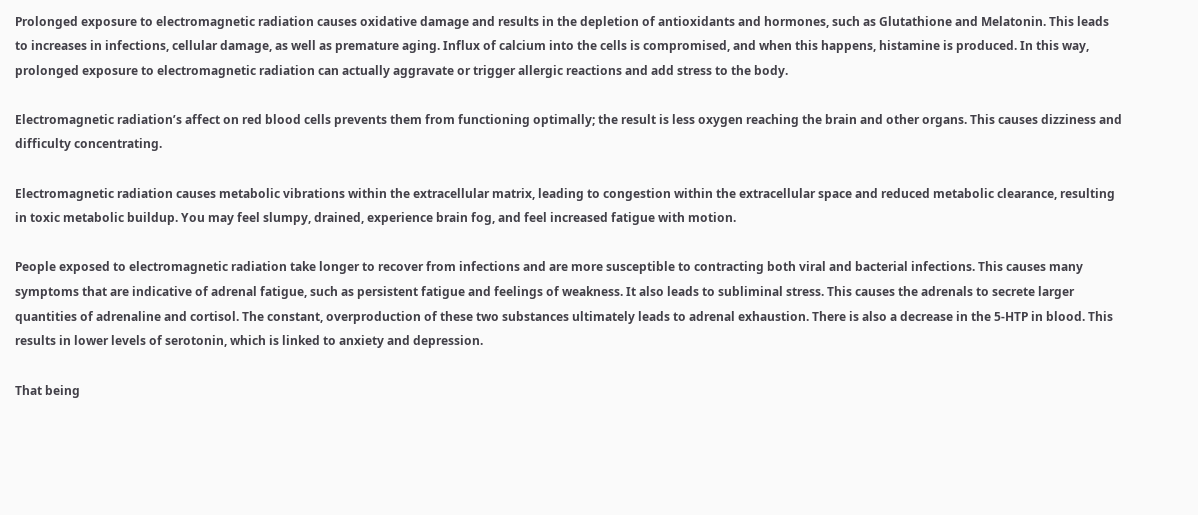Prolonged exposure to electromagnetic radiation causes oxidative damage and results in the depletion of antioxidants and hormones, such as Glutathione and Melatonin. This leads to increases in infections, cellular damage, as well as premature aging. Influx of calcium into the cells is compromised, and when this happens, histamine is produced. In this way, prolonged exposure to electromagnetic radiation can actually aggravate or trigger allergic reactions and add stress to the body.

Electromagnetic radiation’s affect on red blood cells prevents them from functioning optimally; the result is less oxygen reaching the brain and other organs. This causes dizziness and difficulty concentrating.

Electromagnetic radiation causes metabolic vibrations within the extracellular matrix, leading to congestion within the extracellular space and reduced metabolic clearance, resulting in toxic metabolic buildup. You may feel slumpy, drained, experience brain fog, and feel increased fatigue with motion.

People exposed to electromagnetic radiation take longer to recover from infections and are more susceptible to contracting both viral and bacterial infections. This causes many symptoms that are indicative of adrenal fatigue, such as persistent fatigue and feelings of weakness. It also leads to subliminal stress. This causes the adrenals to secrete larger quantities of adrenaline and cortisol. The constant, overproduction of these two substances ultimately leads to adrenal exhaustion. There is also a decrease in the 5-HTP in blood. This results in lower levels of serotonin, which is linked to anxiety and depression.

That being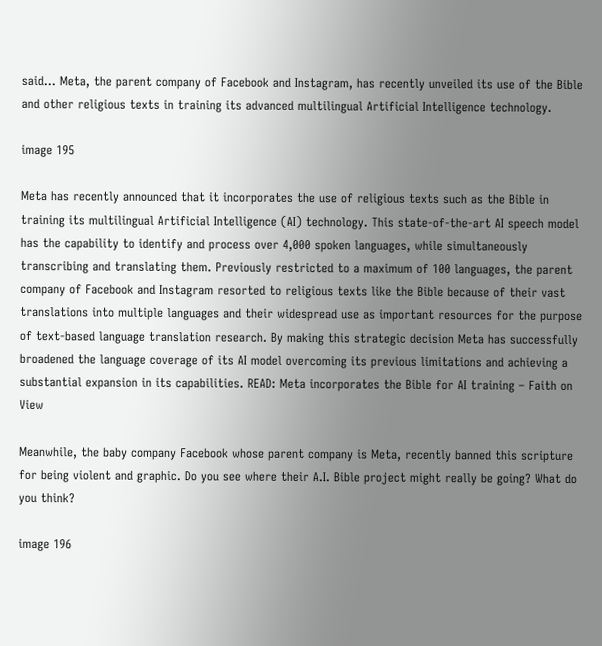said… Meta, the parent company of Facebook and Instagram, has recently unveiled its use of the Bible and other religious texts in training its advanced multilingual Artificial Intelligence technology.

image 195

Meta has recently announced that it incorporates the use of religious texts such as the Bible in training its multilingual Artificial Intelligence (AI) technology. This state-of-the-art AI speech model has the capability to identify and process over 4,000 spoken languages, while simultaneously transcribing and translating them. Previously restricted to a maximum of 100 languages, the parent company of Facebook and Instagram resorted to religious texts like the Bible because of their vast translations into multiple languages and their widespread use as important resources for the purpose of text-based language translation research. By making this strategic decision Meta has successfully broadened the language coverage of its AI model overcoming its previous limitations and achieving a substantial expansion in its capabilities. READ: Meta incorporates the Bible for AI training – Faith on View

Meanwhile, the baby company Facebook whose parent company is Meta, recently banned this scripture for being violent and graphic. Do you see where their A.I. Bible project might really be going? What do you think?

image 196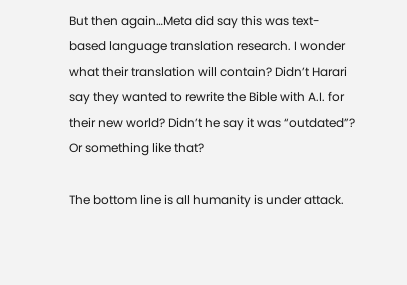But then again…Meta did say this was text-based language translation research. I wonder what their translation will contain? Didn’t Harari say they wanted to rewrite the Bible with A.I. for their new world? Didn’t he say it was “outdated”? Or something like that?

The bottom line is all humanity is under attack.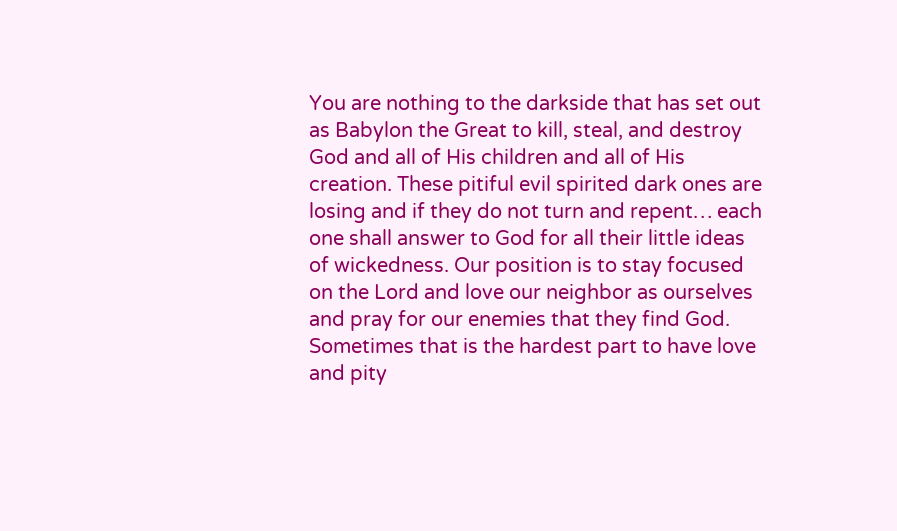You are nothing to the darkside that has set out as Babylon the Great to kill, steal, and destroy God and all of His children and all of His creation. These pitiful evil spirited dark ones are losing and if they do not turn and repent… each one shall answer to God for all their little ideas of wickedness. Our position is to stay focused on the Lord and love our neighbor as ourselves and pray for our enemies that they find God. Sometimes that is the hardest part to have love and pity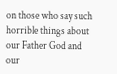on those who say such horrible things about our Father God and our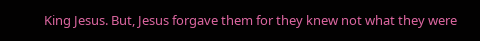King Jesus. But, Jesus forgave them for they knew not what they were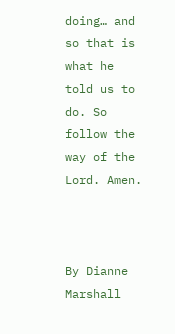doing… and so that is what he told us to do. So follow the way of the Lord. Amen.



By Dianne Marshall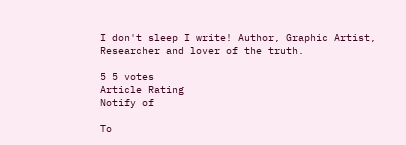I don't sleep I write! Author, Graphic Artist, Researcher and lover of the truth.

5 5 votes
Article Rating
Notify of

To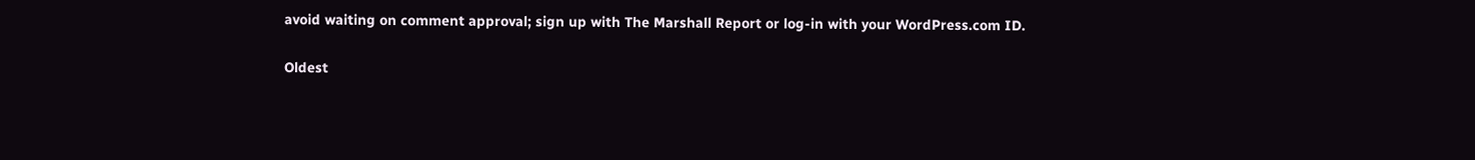avoid waiting on comment approval; sign up with The Marshall Report or log-in with your WordPress.com ID.

Oldest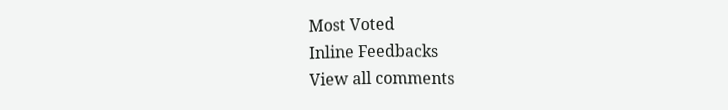Most Voted
Inline Feedbacks
View all comments